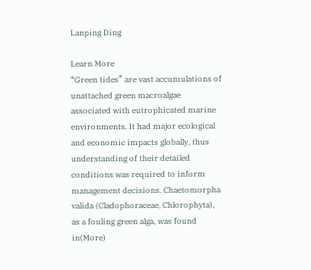Lanping Ding

Learn More
“Green tides” are vast accumulations of unattached green macroalgae associated with eutrophicated marine environments. It had major ecological and economic impacts globally, thus understanding of their detailed conditions was required to inform management decisions. Chaetomorpha valida (Cladophoraceae, Chlorophyta), as a fouling green alga, was found in(More)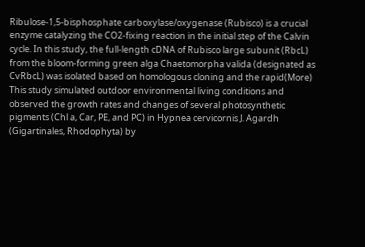Ribulose-1,5-bisphosphate carboxylase/oxygenase (Rubisco) is a crucial enzyme catalyzing the CO2-fixing reaction in the initial step of the Calvin cycle. In this study, the full-length cDNA of Rubisco large subunit (RbcL) from the bloom-forming green alga Chaetomorpha valida (designated as CvRbcL) was isolated based on homologous cloning and the rapid(More)
This study simulated outdoor environmental living conditions and observed the growth rates and changes of several photosynthetic pigments (Chl a, Car, PE, and PC) in Hypnea cervicornis J. Agardh (Gigartinales, Rhodophyta) by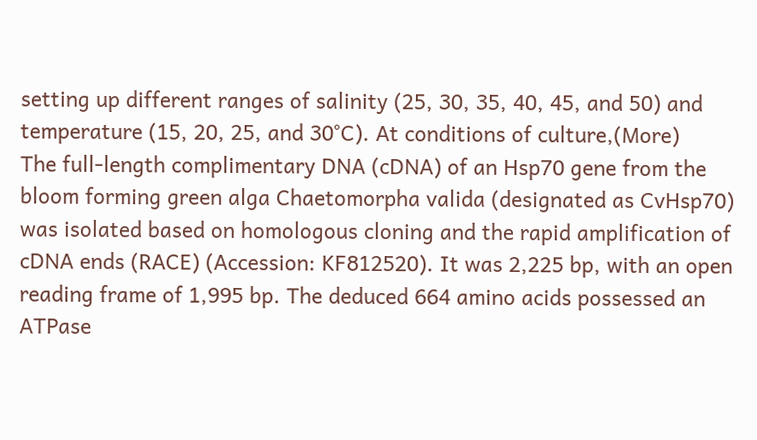setting up different ranges of salinity (25, 30, 35, 40, 45, and 50) and temperature (15, 20, 25, and 30°C). At conditions of culture,(More)
The full-length complimentary DNA (cDNA) of an Hsp70 gene from the bloom forming green alga Chaetomorpha valida (designated as CvHsp70) was isolated based on homologous cloning and the rapid amplification of cDNA ends (RACE) (Accession: KF812520). It was 2,225 bp, with an open reading frame of 1,995 bp. The deduced 664 amino acids possessed an ATPase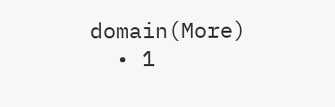domain(More)
  • 1